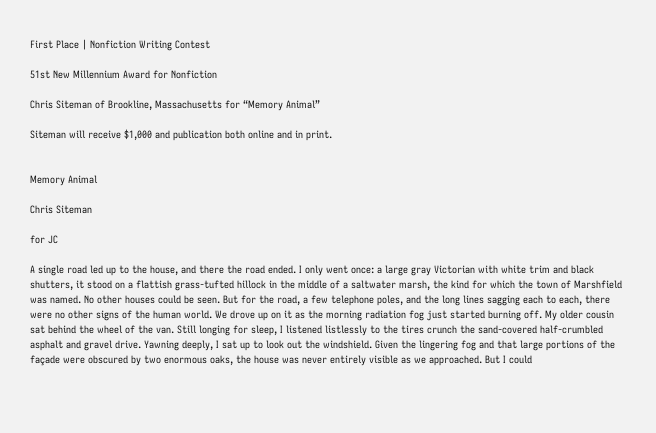First Place | Nonfiction Writing Contest

51st New Millennium Award for Nonfiction

Chris Siteman of Brookline, Massachusetts for “Memory Animal”

Siteman will receive $1,000 and publication both online and in print.


Memory Animal

Chris Siteman

for JC

A single road led up to the house, and there the road ended. I only went once: a large gray Victorian with white trim and black shutters, it stood on a flattish grass-tufted hillock in the middle of a saltwater marsh, the kind for which the town of Marshfield was named. No other houses could be seen. But for the road, a few telephone poles, and the long lines sagging each to each, there were no other signs of the human world. We drove up on it as the morning radiation fog just started burning off. My older cousin sat behind the wheel of the van. Still longing for sleep, I listened listlessly to the tires crunch the sand-covered half-crumbled asphalt and gravel drive. Yawning deeply, I sat up to look out the windshield. Given the lingering fog and that large portions of the façade were obscured by two enormous oaks, the house was never entirely visible as we approached. But I could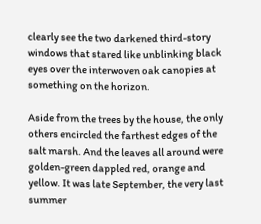clearly see the two darkened third-story windows that stared like unblinking black eyes over the interwoven oak canopies at something on the horizon.

Aside from the trees by the house, the only others encircled the farthest edges of the salt marsh. And the leaves all around were golden-green dappled red, orange and yellow. It was late September, the very last summer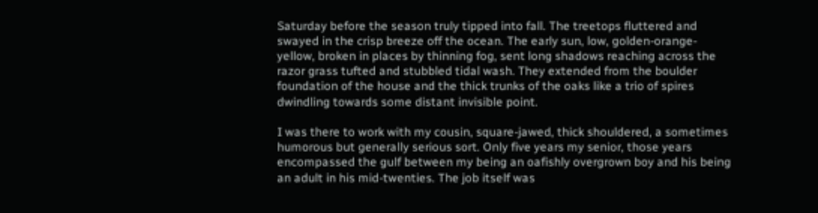Saturday before the season truly tipped into fall. The treetops fluttered and swayed in the crisp breeze off the ocean. The early sun, low, golden-orange-yellow, broken in places by thinning fog, sent long shadows reaching across the razor grass tufted and stubbled tidal wash. They extended from the boulder foundation of the house and the thick trunks of the oaks like a trio of spires dwindling towards some distant invisible point.

I was there to work with my cousin, square-jawed, thick shouldered, a sometimes humorous but generally serious sort. Only five years my senior, those years encompassed the gulf between my being an oafishly overgrown boy and his being an adult in his mid-twenties. The job itself was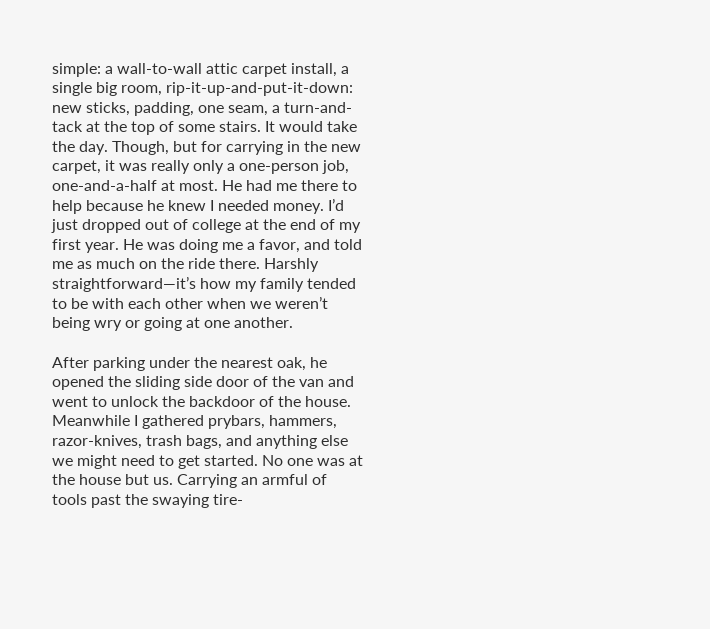simple: a wall-to-wall attic carpet install, a single big room, rip-it-up-and-put-it-down: new sticks, padding, one seam, a turn-and-tack at the top of some stairs. It would take the day. Though, but for carrying in the new carpet, it was really only a one-person job, one-and-a-half at most. He had me there to help because he knew I needed money. I’d just dropped out of college at the end of my first year. He was doing me a favor, and told me as much on the ride there. Harshly straightforward—it’s how my family tended to be with each other when we weren’t being wry or going at one another.

After parking under the nearest oak, he opened the sliding side door of the van and went to unlock the backdoor of the house. Meanwhile I gathered prybars, hammers, razor-knives, trash bags, and anything else we might need to get started. No one was at the house but us. Carrying an armful of tools past the swaying tire-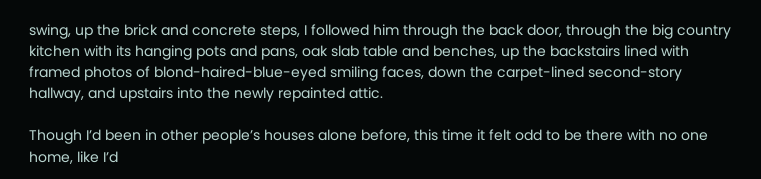swing, up the brick and concrete steps, I followed him through the back door, through the big country kitchen with its hanging pots and pans, oak slab table and benches, up the backstairs lined with framed photos of blond-haired-blue-eyed smiling faces, down the carpet-lined second-story hallway, and upstairs into the newly repainted attic.

Though I’d been in other people’s houses alone before, this time it felt odd to be there with no one home, like I’d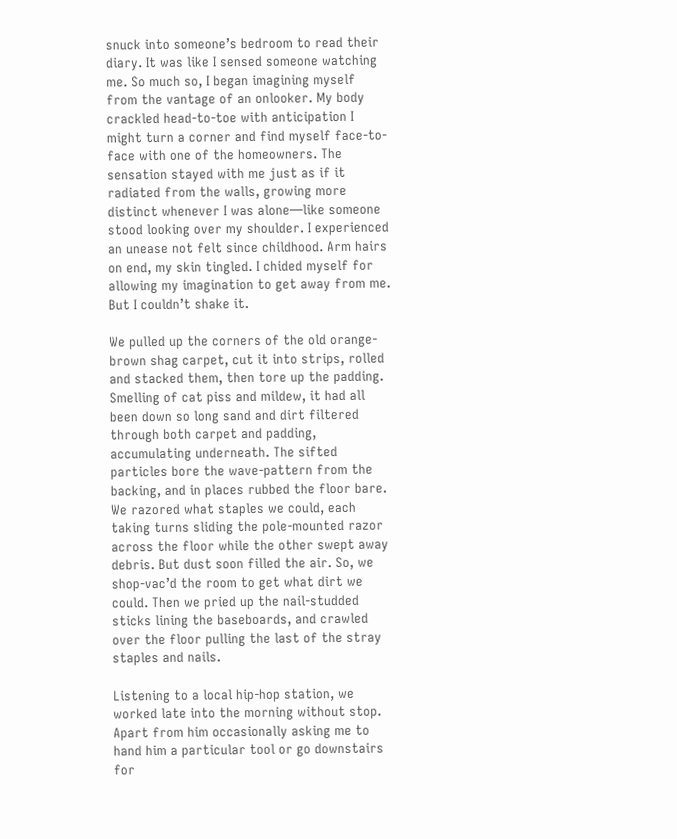snuck into someone’s bedroom to read their diary. It was like I sensed someone watching me. So much so, I began imagining myself from the vantage of an onlooker. My body crackled head-to-toe with anticipation I might turn a corner and find myself face-to-face with one of the homeowners. The sensation stayed with me just as if it radiated from the walls, growing more distinct whenever I was alone—like someone stood looking over my shoulder. I experienced an unease not felt since childhood. Arm hairs on end, my skin tingled. I chided myself for allowing my imagination to get away from me. But I couldn’t shake it.

We pulled up the corners of the old orange-brown shag carpet, cut it into strips, rolled and stacked them, then tore up the padding. Smelling of cat piss and mildew, it had all been down so long sand and dirt filtered through both carpet and padding, accumulating underneath. The sifted particles bore the wave-pattern from the backing, and in places rubbed the floor bare. We razored what staples we could, each taking turns sliding the pole-mounted razor across the floor while the other swept away debris. But dust soon filled the air. So, we shop-vac’d the room to get what dirt we could. Then we pried up the nail-studded sticks lining the baseboards, and crawled over the floor pulling the last of the stray staples and nails.

Listening to a local hip-hop station, we worked late into the morning without stop. Apart from him occasionally asking me to hand him a particular tool or go downstairs for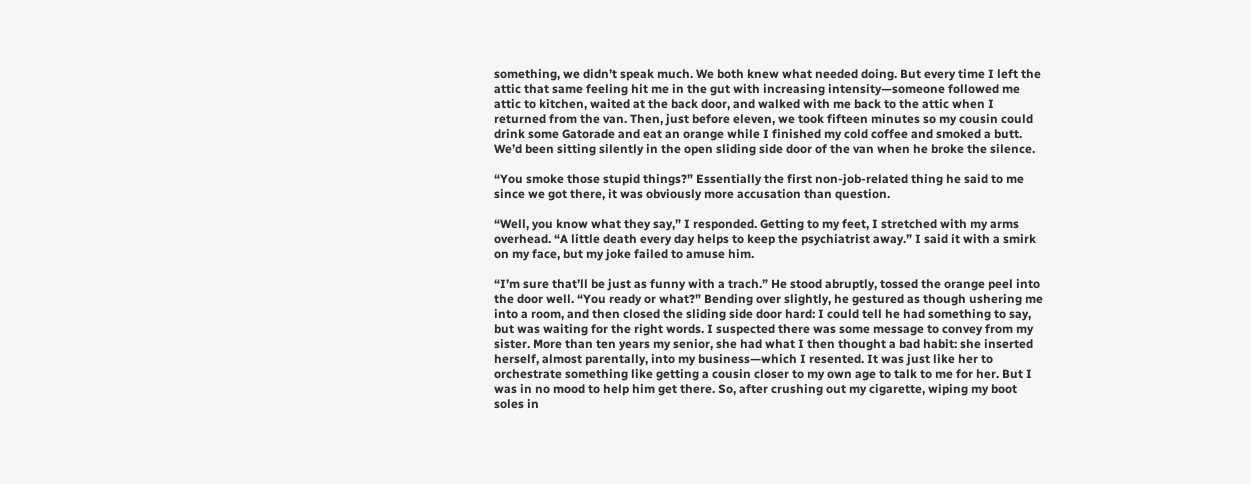something, we didn’t speak much. We both knew what needed doing. But every time I left the attic that same feeling hit me in the gut with increasing intensity—someone followed me attic to kitchen, waited at the back door, and walked with me back to the attic when I returned from the van. Then, just before eleven, we took fifteen minutes so my cousin could drink some Gatorade and eat an orange while I finished my cold coffee and smoked a butt. We’d been sitting silently in the open sliding side door of the van when he broke the silence.

“You smoke those stupid things?” Essentially the first non-job-related thing he said to me since we got there, it was obviously more accusation than question.

“Well, you know what they say,” I responded. Getting to my feet, I stretched with my arms overhead. “A little death every day helps to keep the psychiatrist away.” I said it with a smirk on my face, but my joke failed to amuse him.

“I’m sure that’ll be just as funny with a trach.” He stood abruptly, tossed the orange peel into the door well. “You ready or what?” Bending over slightly, he gestured as though ushering me into a room, and then closed the sliding side door hard: I could tell he had something to say, but was waiting for the right words. I suspected there was some message to convey from my sister. More than ten years my senior, she had what I then thought a bad habit: she inserted herself, almost parentally, into my business—which I resented. It was just like her to orchestrate something like getting a cousin closer to my own age to talk to me for her. But I was in no mood to help him get there. So, after crushing out my cigarette, wiping my boot soles in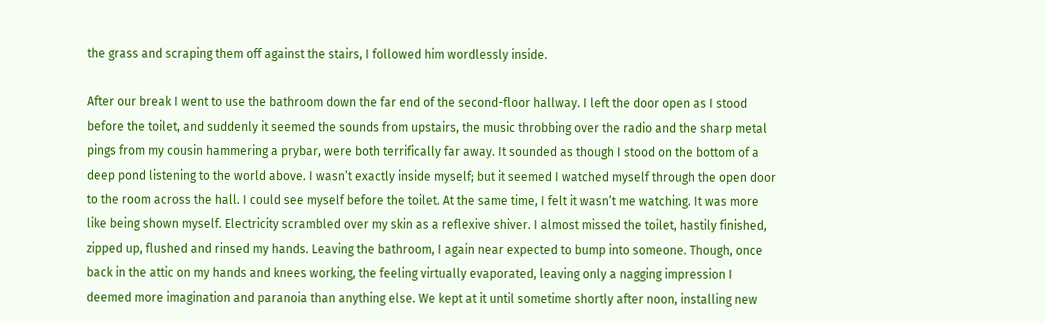the grass and scraping them off against the stairs, I followed him wordlessly inside.

After our break I went to use the bathroom down the far end of the second-floor hallway. I left the door open as I stood before the toilet, and suddenly it seemed the sounds from upstairs, the music throbbing over the radio and the sharp metal pings from my cousin hammering a prybar, were both terrifically far away. It sounded as though I stood on the bottom of a deep pond listening to the world above. I wasn’t exactly inside myself; but it seemed I watched myself through the open door to the room across the hall. I could see myself before the toilet. At the same time, I felt it wasn’t me watching. It was more like being shown myself. Electricity scrambled over my skin as a reflexive shiver. I almost missed the toilet, hastily finished, zipped up, flushed and rinsed my hands. Leaving the bathroom, I again near expected to bump into someone. Though, once back in the attic on my hands and knees working, the feeling virtually evaporated, leaving only a nagging impression I deemed more imagination and paranoia than anything else. We kept at it until sometime shortly after noon, installing new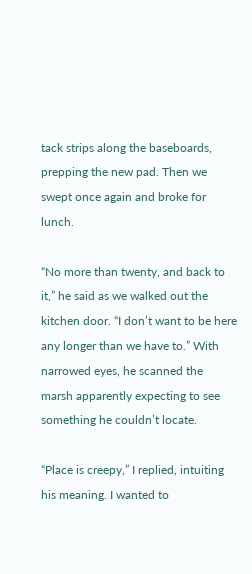tack strips along the baseboards, prepping the new pad. Then we swept once again and broke for lunch.

“No more than twenty, and back to it,” he said as we walked out the kitchen door. “I don’t want to be here any longer than we have to.” With narrowed eyes, he scanned the marsh apparently expecting to see something he couldn’t locate.

“Place is creepy,” I replied, intuiting his meaning. I wanted to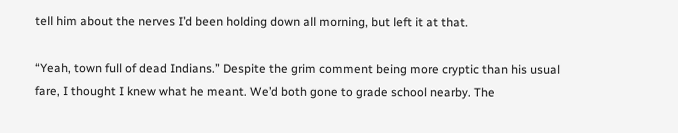tell him about the nerves I’d been holding down all morning, but left it at that.

“Yeah, town full of dead Indians.” Despite the grim comment being more cryptic than his usual fare, I thought I knew what he meant. We’d both gone to grade school nearby. The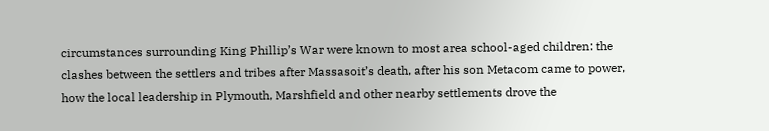circumstances surrounding King Phillip’s War were known to most area school-aged children: the clashes between the settlers and tribes after Massasoit’s death, after his son Metacom came to power, how the local leadership in Plymouth, Marshfield and other nearby settlements drove the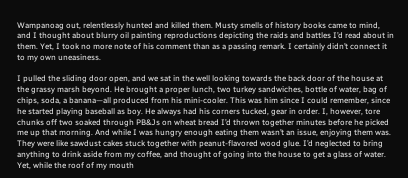Wampanoag out, relentlessly hunted and killed them. Musty smells of history books came to mind, and I thought about blurry oil painting reproductions depicting the raids and battles I’d read about in them. Yet, I took no more note of his comment than as a passing remark. I certainly didn’t connect it to my own uneasiness.

I pulled the sliding door open, and we sat in the well looking towards the back door of the house at the grassy marsh beyond. He brought a proper lunch, two turkey sandwiches, bottle of water, bag of chips, soda, a banana—all produced from his mini-cooler. This was him since I could remember, since he started playing baseball as boy. He always had his corners tucked, gear in order. I, however, tore chunks off two soaked through PB&Js on wheat bread I’d thrown together minutes before he picked me up that morning. And while I was hungry enough eating them wasn’t an issue, enjoying them was. They were like sawdust cakes stuck together with peanut-flavored wood glue. I’d neglected to bring anything to drink aside from my coffee, and thought of going into the house to get a glass of water. Yet, while the roof of my mouth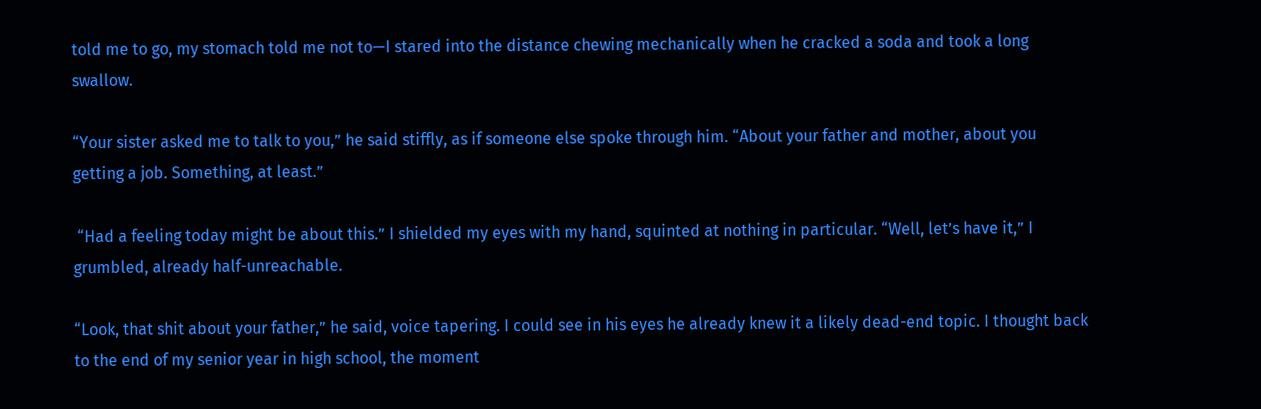told me to go, my stomach told me not to—I stared into the distance chewing mechanically when he cracked a soda and took a long swallow.

“Your sister asked me to talk to you,” he said stiffly, as if someone else spoke through him. “About your father and mother, about you getting a job. Something, at least.”

 “Had a feeling today might be about this.” I shielded my eyes with my hand, squinted at nothing in particular. “Well, let’s have it,” I grumbled, already half-unreachable.

“Look, that shit about your father,” he said, voice tapering. I could see in his eyes he already knew it a likely dead-end topic. I thought back to the end of my senior year in high school, the moment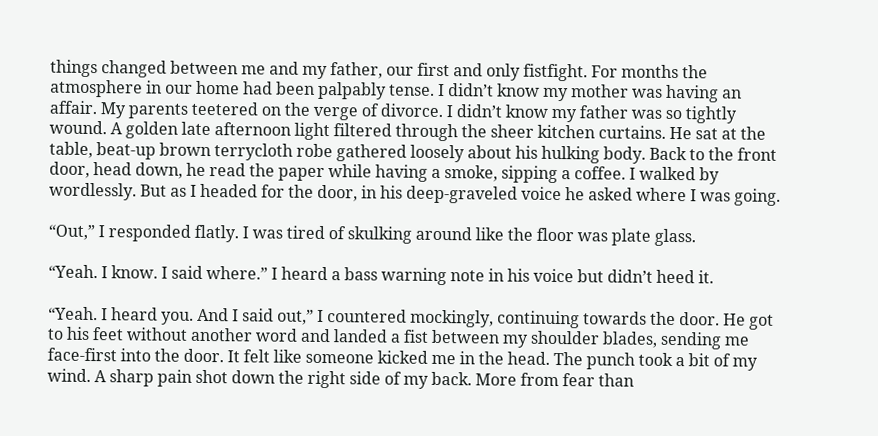things changed between me and my father, our first and only fistfight. For months the atmosphere in our home had been palpably tense. I didn’t know my mother was having an affair. My parents teetered on the verge of divorce. I didn’t know my father was so tightly wound. A golden late afternoon light filtered through the sheer kitchen curtains. He sat at the table, beat-up brown terrycloth robe gathered loosely about his hulking body. Back to the front door, head down, he read the paper while having a smoke, sipping a coffee. I walked by wordlessly. But as I headed for the door, in his deep-graveled voice he asked where I was going.

“Out,” I responded flatly. I was tired of skulking around like the floor was plate glass.

“Yeah. I know. I said where.” I heard a bass warning note in his voice but didn’t heed it.

“Yeah. I heard you. And I said out,” I countered mockingly, continuing towards the door. He got to his feet without another word and landed a fist between my shoulder blades, sending me face-first into the door. It felt like someone kicked me in the head. The punch took a bit of my wind. A sharp pain shot down the right side of my back. More from fear than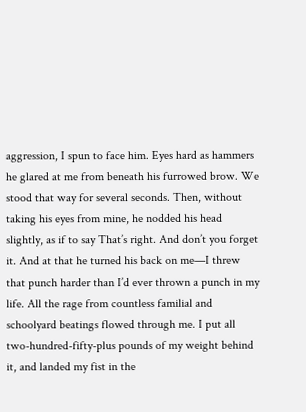aggression, I spun to face him. Eyes hard as hammers he glared at me from beneath his furrowed brow. We stood that way for several seconds. Then, without taking his eyes from mine, he nodded his head slightly, as if to say That’s right. And don’t you forget it. And at that he turned his back on me—I threw that punch harder than I’d ever thrown a punch in my life. All the rage from countless familial and schoolyard beatings flowed through me. I put all two-hundred-fifty-plus pounds of my weight behind it, and landed my fist in the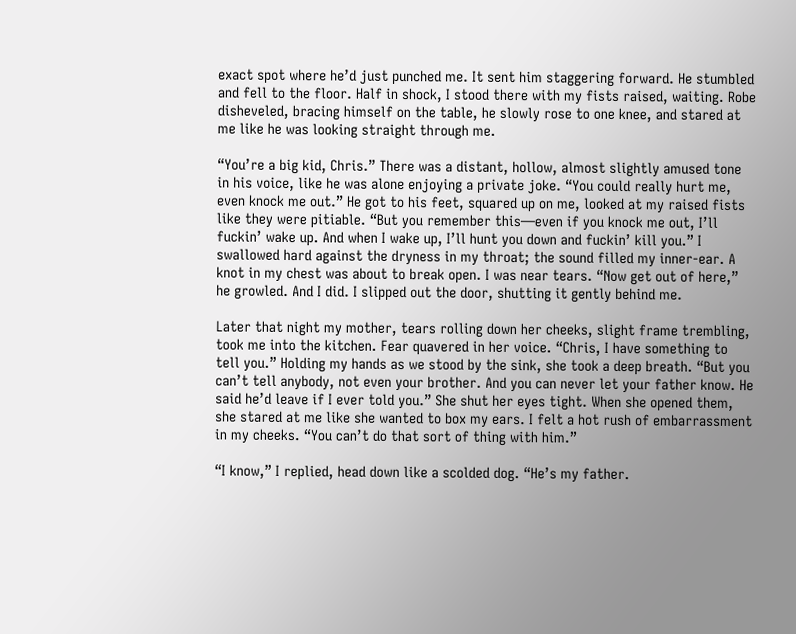exact spot where he’d just punched me. It sent him staggering forward. He stumbled and fell to the floor. Half in shock, I stood there with my fists raised, waiting. Robe disheveled, bracing himself on the table, he slowly rose to one knee, and stared at me like he was looking straight through me.

“You’re a big kid, Chris.” There was a distant, hollow, almost slightly amused tone in his voice, like he was alone enjoying a private joke. “You could really hurt me, even knock me out.” He got to his feet, squared up on me, looked at my raised fists like they were pitiable. “But you remember this—even if you knock me out, I’ll fuckin’ wake up. And when I wake up, I’ll hunt you down and fuckin’ kill you.” I swallowed hard against the dryness in my throat; the sound filled my inner-ear. A knot in my chest was about to break open. I was near tears. “Now get out of here,” he growled. And I did. I slipped out the door, shutting it gently behind me.

Later that night my mother, tears rolling down her cheeks, slight frame trembling, took me into the kitchen. Fear quavered in her voice. “Chris, I have something to tell you.” Holding my hands as we stood by the sink, she took a deep breath. “But you can’t tell anybody, not even your brother. And you can never let your father know. He said he’d leave if I ever told you.” She shut her eyes tight. When she opened them, she stared at me like she wanted to box my ears. I felt a hot rush of embarrassment in my cheeks. “You can’t do that sort of thing with him.”

“I know,” I replied, head down like a scolded dog. “He’s my father.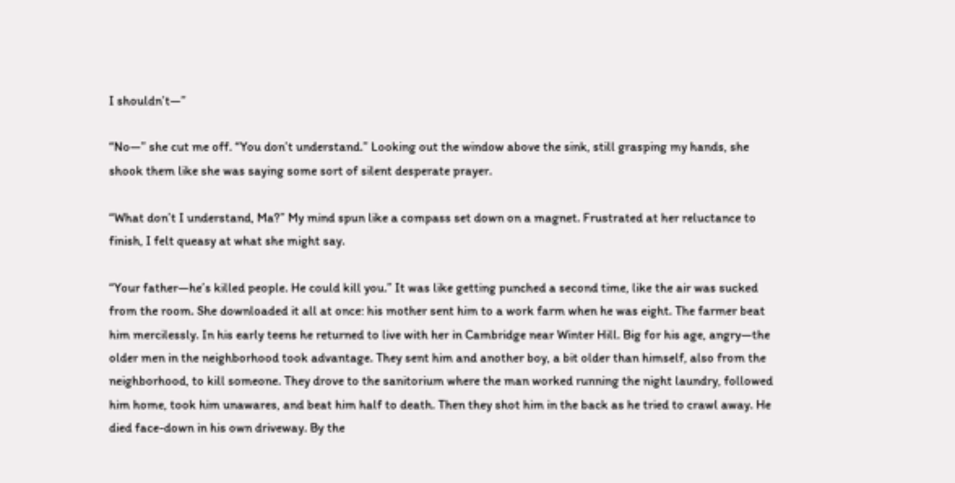I shouldn’t—”

“No—” she cut me off. “You don’t understand.” Looking out the window above the sink, still grasping my hands, she shook them like she was saying some sort of silent desperate prayer.

“What don’t I understand, Ma?” My mind spun like a compass set down on a magnet. Frustrated at her reluctance to finish, I felt queasy at what she might say.

“Your father—he’s killed people. He could kill you.” It was like getting punched a second time, like the air was sucked from the room. She downloaded it all at once: his mother sent him to a work farm when he was eight. The farmer beat him mercilessly. In his early teens he returned to live with her in Cambridge near Winter Hill. Big for his age, angry—the older men in the neighborhood took advantage. They sent him and another boy, a bit older than himself, also from the neighborhood, to kill someone. They drove to the sanitorium where the man worked running the night laundry, followed him home, took him unawares, and beat him half to death. Then they shot him in the back as he tried to crawl away. He died face-down in his own driveway. By the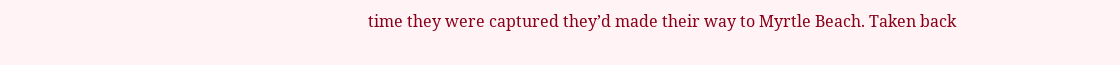time they were captured they’d made their way to Myrtle Beach. Taken back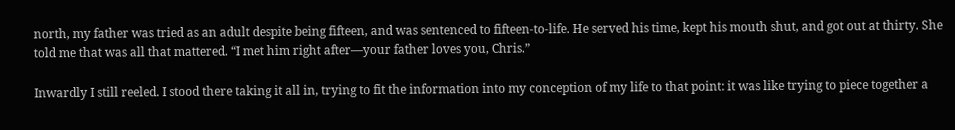north, my father was tried as an adult despite being fifteen, and was sentenced to fifteen-to-life. He served his time, kept his mouth shut, and got out at thirty. She told me that was all that mattered. “I met him right after—your father loves you, Chris.”

Inwardly I still reeled. I stood there taking it all in, trying to fit the information into my conception of my life to that point: it was like trying to piece together a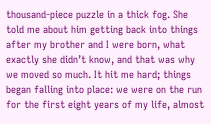thousand-piece puzzle in a thick fog. She told me about him getting back into things after my brother and I were born, what exactly she didn’t know, and that was why we moved so much. It hit me hard; things began falling into place: we were on the run for the first eight years of my life, almost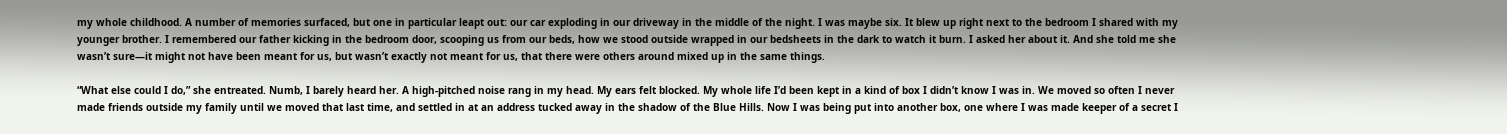my whole childhood. A number of memories surfaced, but one in particular leapt out: our car exploding in our driveway in the middle of the night. I was maybe six. It blew up right next to the bedroom I shared with my younger brother. I remembered our father kicking in the bedroom door, scooping us from our beds, how we stood outside wrapped in our bedsheets in the dark to watch it burn. I asked her about it. And she told me she wasn’t sure—it might not have been meant for us, but wasn’t exactly not meant for us, that there were others around mixed up in the same things.

“What else could I do,” she entreated. Numb, I barely heard her. A high-pitched noise rang in my head. My ears felt blocked. My whole life I’d been kept in a kind of box I didn’t know I was in. We moved so often I never made friends outside my family until we moved that last time, and settled in at an address tucked away in the shadow of the Blue Hills. Now I was being put into another box, one where I was made keeper of a secret I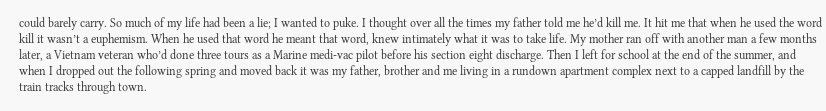could barely carry. So much of my life had been a lie; I wanted to puke. I thought over all the times my father told me he’d kill me. It hit me that when he used the word kill it wasn’t a euphemism. When he used that word he meant that word, knew intimately what it was to take life. My mother ran off with another man a few months later, a Vietnam veteran who’d done three tours as a Marine medi-vac pilot before his section eight discharge. Then I left for school at the end of the summer, and when I dropped out the following spring and moved back it was my father, brother and me living in a rundown apartment complex next to a capped landfill by the train tracks through town.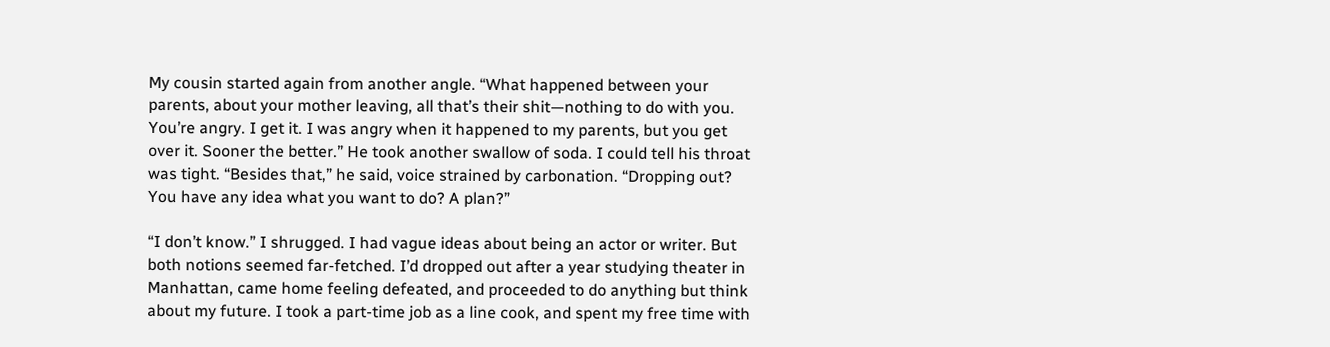My cousin started again from another angle. “What happened between your parents, about your mother leaving, all that’s their shit—nothing to do with you. You’re angry. I get it. I was angry when it happened to my parents, but you get over it. Sooner the better.” He took another swallow of soda. I could tell his throat was tight. “Besides that,” he said, voice strained by carbonation. “Dropping out? You have any idea what you want to do? A plan?”

“I don’t know.” I shrugged. I had vague ideas about being an actor or writer. But both notions seemed far-fetched. I’d dropped out after a year studying theater in Manhattan, came home feeling defeated, and proceeded to do anything but think about my future. I took a part-time job as a line cook, and spent my free time with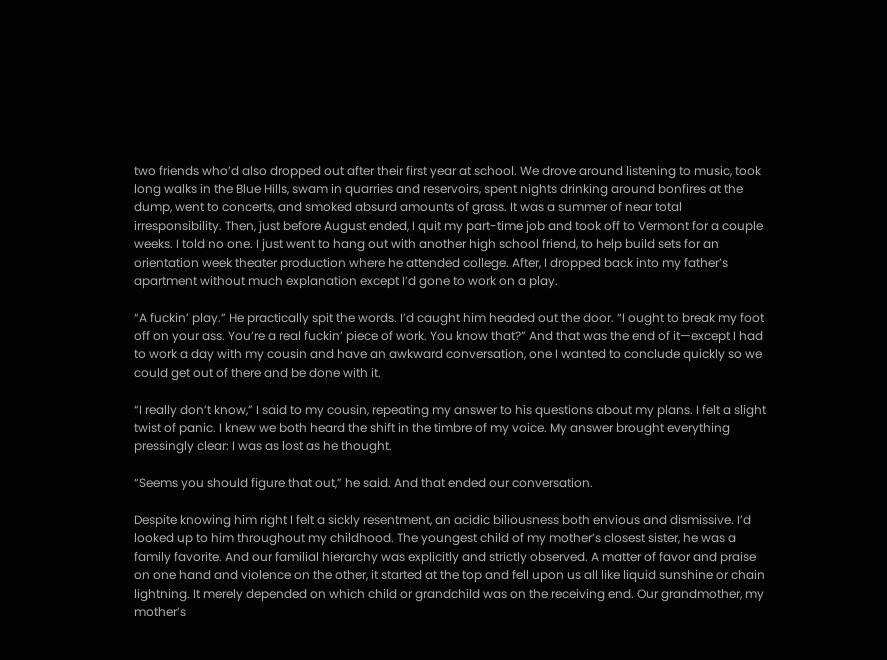two friends who’d also dropped out after their first year at school. We drove around listening to music, took long walks in the Blue Hills, swam in quarries and reservoirs, spent nights drinking around bonfires at the dump, went to concerts, and smoked absurd amounts of grass. It was a summer of near total irresponsibility. Then, just before August ended, I quit my part-time job and took off to Vermont for a couple weeks. I told no one. I just went to hang out with another high school friend, to help build sets for an orientation week theater production where he attended college. After, I dropped back into my father’s apartment without much explanation except I’d gone to work on a play.

“A fuckin’ play.” He practically spit the words. I’d caught him headed out the door. “I ought to break my foot off on your ass. You’re a real fuckin’ piece of work. You know that?” And that was the end of it—except I had to work a day with my cousin and have an awkward conversation, one I wanted to conclude quickly so we could get out of there and be done with it.

“I really don’t know,” I said to my cousin, repeating my answer to his questions about my plans. I felt a slight twist of panic. I knew we both heard the shift in the timbre of my voice. My answer brought everything pressingly clear: I was as lost as he thought.

“Seems you should figure that out,” he said. And that ended our conversation.

Despite knowing him right I felt a sickly resentment, an acidic biliousness both envious and dismissive. I’d looked up to him throughout my childhood. The youngest child of my mother’s closest sister, he was a family favorite. And our familial hierarchy was explicitly and strictly observed. A matter of favor and praise on one hand and violence on the other, it started at the top and fell upon us all like liquid sunshine or chain lightning. It merely depended on which child or grandchild was on the receiving end. Our grandmother, my mother’s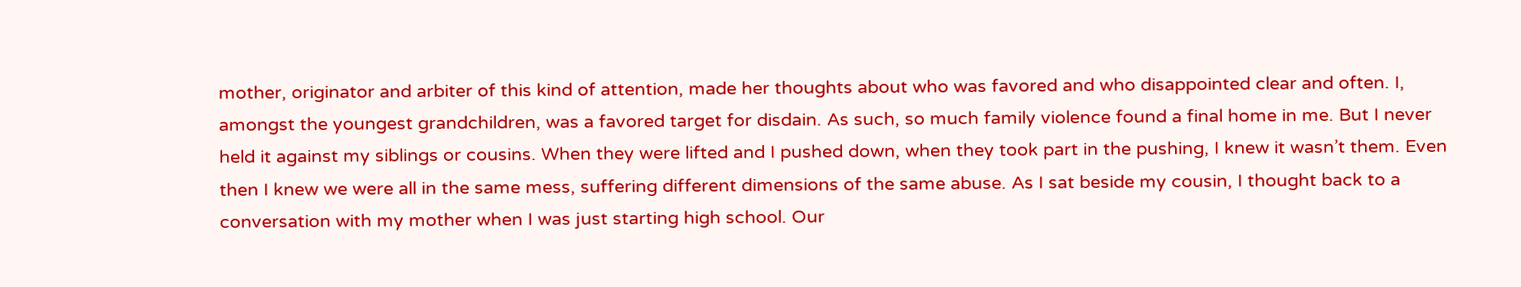mother, originator and arbiter of this kind of attention, made her thoughts about who was favored and who disappointed clear and often. I, amongst the youngest grandchildren, was a favored target for disdain. As such, so much family violence found a final home in me. But I never held it against my siblings or cousins. When they were lifted and I pushed down, when they took part in the pushing, I knew it wasn’t them. Even then I knew we were all in the same mess, suffering different dimensions of the same abuse. As I sat beside my cousin, I thought back to a conversation with my mother when I was just starting high school. Our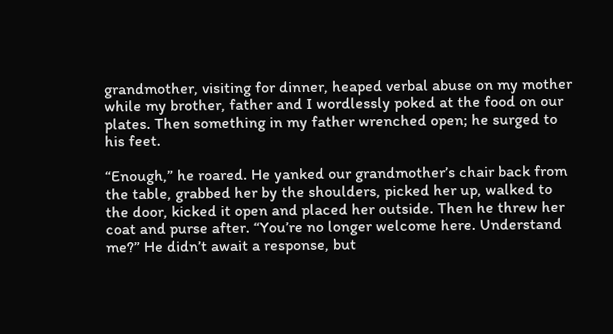grandmother, visiting for dinner, heaped verbal abuse on my mother while my brother, father and I wordlessly poked at the food on our plates. Then something in my father wrenched open; he surged to his feet.

“Enough,” he roared. He yanked our grandmother’s chair back from the table, grabbed her by the shoulders, picked her up, walked to the door, kicked it open and placed her outside. Then he threw her coat and purse after. “You’re no longer welcome here. Understand me?” He didn’t await a response, but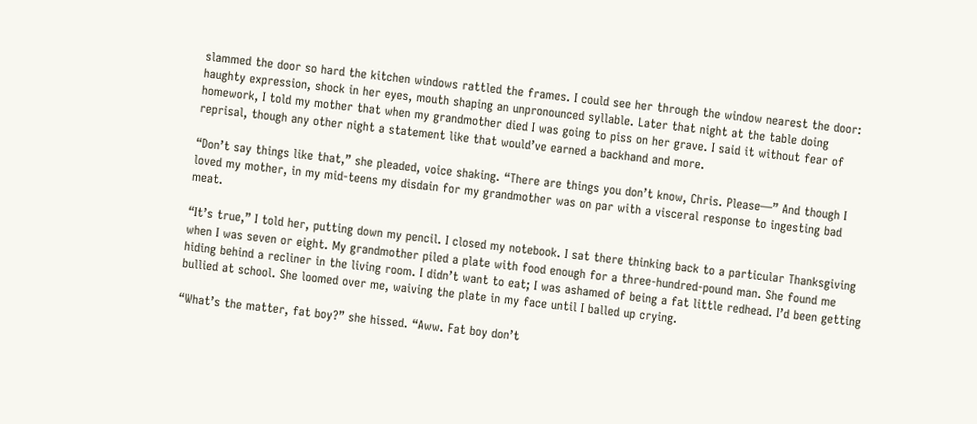slammed the door so hard the kitchen windows rattled the frames. I could see her through the window nearest the door: haughty expression, shock in her eyes, mouth shaping an unpronounced syllable. Later that night at the table doing homework, I told my mother that when my grandmother died I was going to piss on her grave. I said it without fear of reprisal, though any other night a statement like that would’ve earned a backhand and more.

“Don’t say things like that,” she pleaded, voice shaking. “There are things you don’t know, Chris. Please—” And though I loved my mother, in my mid-teens my disdain for my grandmother was on par with a visceral response to ingesting bad meat.

“It’s true,” I told her, putting down my pencil. I closed my notebook. I sat there thinking back to a particular Thanksgiving when I was seven or eight. My grandmother piled a plate with food enough for a three-hundred-pound man. She found me hiding behind a recliner in the living room. I didn’t want to eat; I was ashamed of being a fat little redhead. I’d been getting bullied at school. She loomed over me, waiving the plate in my face until I balled up crying.

“What’s the matter, fat boy?” she hissed. “Aww. Fat boy don’t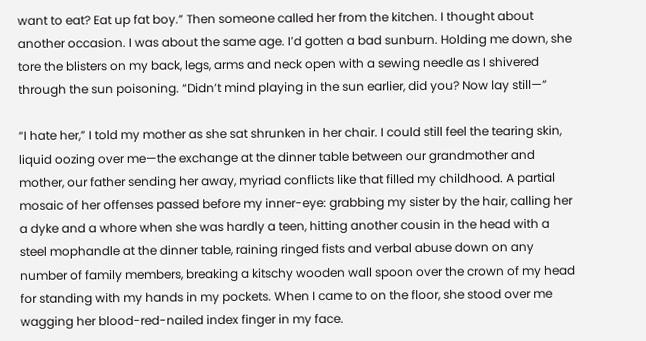want to eat? Eat up fat boy.” Then someone called her from the kitchen. I thought about another occasion. I was about the same age. I’d gotten a bad sunburn. Holding me down, she tore the blisters on my back, legs, arms and neck open with a sewing needle as I shivered through the sun poisoning. “Didn’t mind playing in the sun earlier, did you? Now lay still—”

“I hate her,” I told my mother as she sat shrunken in her chair. I could still feel the tearing skin, liquid oozing over me—the exchange at the dinner table between our grandmother and mother, our father sending her away, myriad conflicts like that filled my childhood. A partial mosaic of her offenses passed before my inner-eye: grabbing my sister by the hair, calling her a dyke and a whore when she was hardly a teen, hitting another cousin in the head with a steel mophandle at the dinner table, raining ringed fists and verbal abuse down on any number of family members, breaking a kitschy wooden wall spoon over the crown of my head for standing with my hands in my pockets. When I came to on the floor, she stood over me wagging her blood-red-nailed index finger in my face.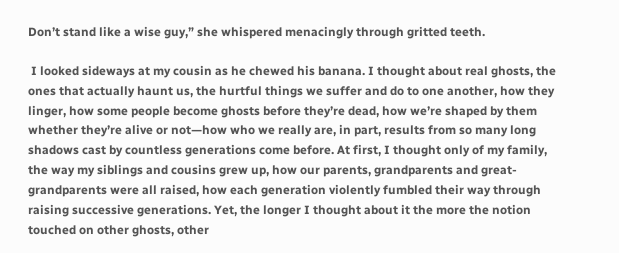Don’t stand like a wise guy,” she whispered menacingly through gritted teeth.

 I looked sideways at my cousin as he chewed his banana. I thought about real ghosts, the ones that actually haunt us, the hurtful things we suffer and do to one another, how they linger, how some people become ghosts before they’re dead, how we’re shaped by them whether they’re alive or not—how who we really are, in part, results from so many long shadows cast by countless generations come before. At first, I thought only of my family, the way my siblings and cousins grew up, how our parents, grandparents and great-grandparents were all raised, how each generation violently fumbled their way through raising successive generations. Yet, the longer I thought about it the more the notion touched on other ghosts, other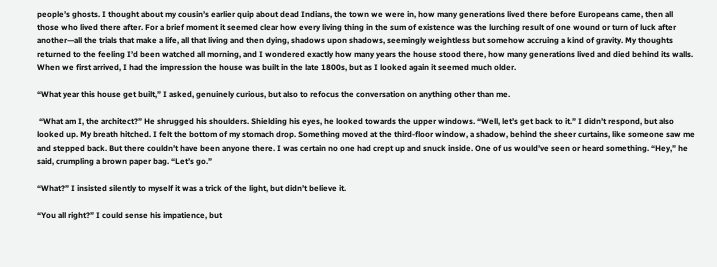people’s ghosts. I thought about my cousin’s earlier quip about dead Indians, the town we were in, how many generations lived there before Europeans came, then all those who lived there after. For a brief moment it seemed clear how every living thing in the sum of existence was the lurching result of one wound or turn of luck after another—all the trials that make a life, all that living and then dying, shadows upon shadows, seemingly weightless but somehow accruing a kind of gravity. My thoughts returned to the feeling I’d been watched all morning, and I wondered exactly how many years the house stood there, how many generations lived and died behind its walls. When we first arrived, I had the impression the house was built in the late 1800s, but as I looked again it seemed much older.

“What year this house get built,” I asked, genuinely curious, but also to refocus the conversation on anything other than me.

 “What am I, the architect?” He shrugged his shoulders. Shielding his eyes, he looked towards the upper windows. “Well, let’s get back to it.” I didn’t respond, but also looked up. My breath hitched. I felt the bottom of my stomach drop. Something moved at the third-floor window, a shadow, behind the sheer curtains, like someone saw me and stepped back. But there couldn’t have been anyone there. I was certain no one had crept up and snuck inside. One of us would’ve seen or heard something. “Hey,” he said, crumpling a brown paper bag. “Let’s go.”

“What?” I insisted silently to myself it was a trick of the light, but didn’t believe it.

“You all right?” I could sense his impatience, but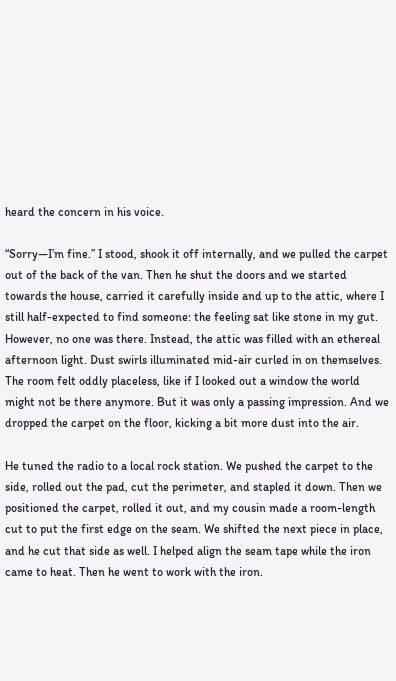heard the concern in his voice.

“Sorry—I’m fine.” I stood, shook it off internally, and we pulled the carpet out of the back of the van. Then he shut the doors and we started towards the house, carried it carefully inside and up to the attic, where I still half-expected to find someone: the feeling sat like stone in my gut. However, no one was there. Instead, the attic was filled with an ethereal afternoon light. Dust swirls illuminated mid-air curled in on themselves. The room felt oddly placeless, like if I looked out a window the world might not be there anymore. But it was only a passing impression. And we dropped the carpet on the floor, kicking a bit more dust into the air.

He tuned the radio to a local rock station. We pushed the carpet to the side, rolled out the pad, cut the perimeter, and stapled it down. Then we positioned the carpet, rolled it out, and my cousin made a room-length cut to put the first edge on the seam. We shifted the next piece in place, and he cut that side as well. I helped align the seam tape while the iron came to heat. Then he went to work with the iron.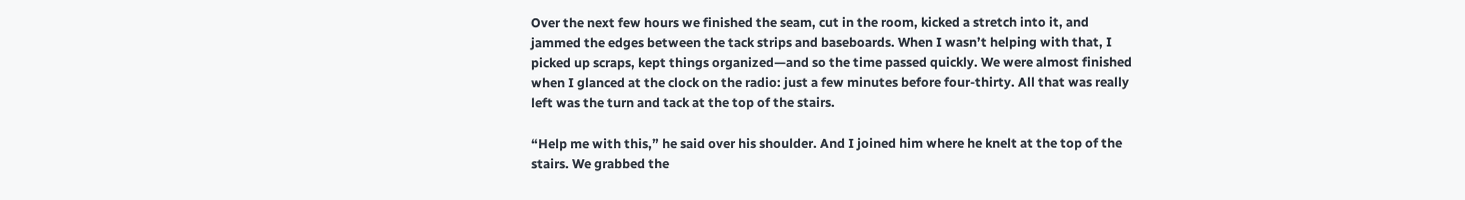Over the next few hours we finished the seam, cut in the room, kicked a stretch into it, and jammed the edges between the tack strips and baseboards. When I wasn’t helping with that, I picked up scraps, kept things organized—and so the time passed quickly. We were almost finished when I glanced at the clock on the radio: just a few minutes before four-thirty. All that was really left was the turn and tack at the top of the stairs.

“Help me with this,” he said over his shoulder. And I joined him where he knelt at the top of the stairs. We grabbed the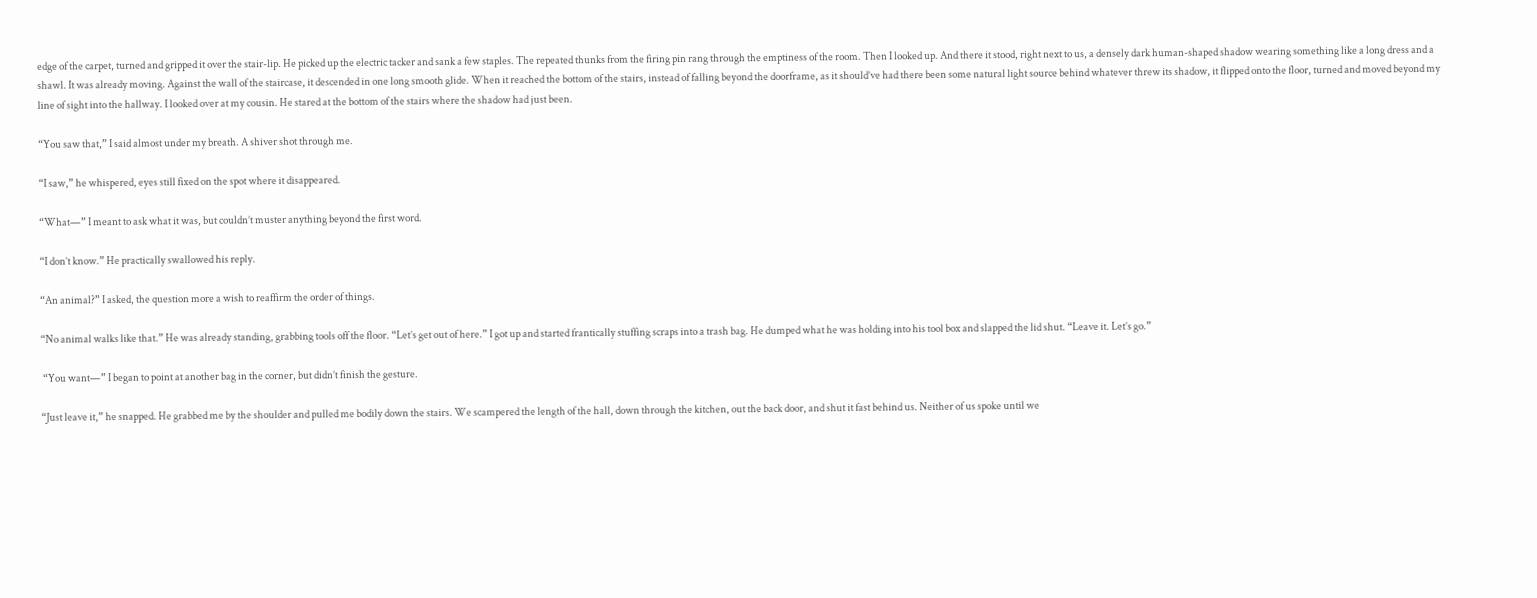edge of the carpet, turned and gripped it over the stair-lip. He picked up the electric tacker and sank a few staples. The repeated thunks from the firing pin rang through the emptiness of the room. Then I looked up. And there it stood, right next to us, a densely dark human-shaped shadow wearing something like a long dress and a shawl. It was already moving. Against the wall of the staircase, it descended in one long smooth glide. When it reached the bottom of the stairs, instead of falling beyond the doorframe, as it should’ve had there been some natural light source behind whatever threw its shadow, it flipped onto the floor, turned and moved beyond my line of sight into the hallway. I looked over at my cousin. He stared at the bottom of the stairs where the shadow had just been.

“You saw that,” I said almost under my breath. A shiver shot through me.

“I saw,” he whispered, eyes still fixed on the spot where it disappeared.

“What—” I meant to ask what it was, but couldn’t muster anything beyond the first word.

“I don’t know.” He practically swallowed his reply.

“An animal?” I asked, the question more a wish to reaffirm the order of things.

“No animal walks like that.” He was already standing, grabbing tools off the floor. “Let’s get out of here.” I got up and started frantically stuffing scraps into a trash bag. He dumped what he was holding into his tool box and slapped the lid shut. “Leave it. Let’s go.”

 “You want—” I began to point at another bag in the corner, but didn’t finish the gesture.

“Just leave it,” he snapped. He grabbed me by the shoulder and pulled me bodily down the stairs. We scampered the length of the hall, down through the kitchen, out the back door, and shut it fast behind us. Neither of us spoke until we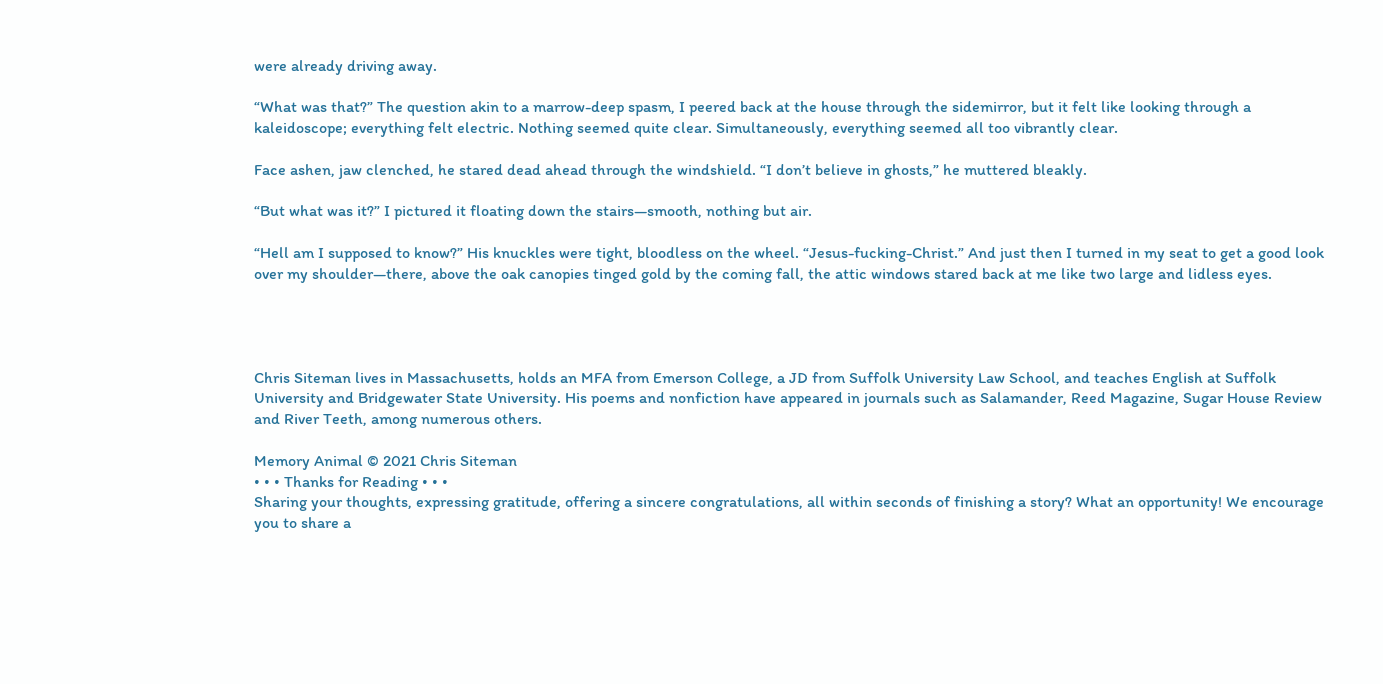were already driving away.

“What was that?” The question akin to a marrow-deep spasm, I peered back at the house through the sidemirror, but it felt like looking through a kaleidoscope; everything felt electric. Nothing seemed quite clear. Simultaneously, everything seemed all too vibrantly clear.

Face ashen, jaw clenched, he stared dead ahead through the windshield. “I don’t believe in ghosts,” he muttered bleakly.

“But what was it?” I pictured it floating down the stairs—smooth, nothing but air.

“Hell am I supposed to know?” His knuckles were tight, bloodless on the wheel. “Jesus-fucking-Christ.” And just then I turned in my seat to get a good look over my shoulder—there, above the oak canopies tinged gold by the coming fall, the attic windows stared back at me like two large and lidless eyes.




Chris Siteman lives in Massachusetts, holds an MFA from Emerson College, a JD from Suffolk University Law School, and teaches English at Suffolk University and Bridgewater State University. His poems and nonfiction have appeared in journals such as Salamander, Reed Magazine, Sugar House Review and River Teeth, among numerous others.

Memory Animal © 2021 Chris Siteman
• • • Thanks for Reading • • •
Sharing your thoughts, expressing gratitude, offering a sincere congratulations, all within seconds of finishing a story? What an opportunity! We encourage you to share a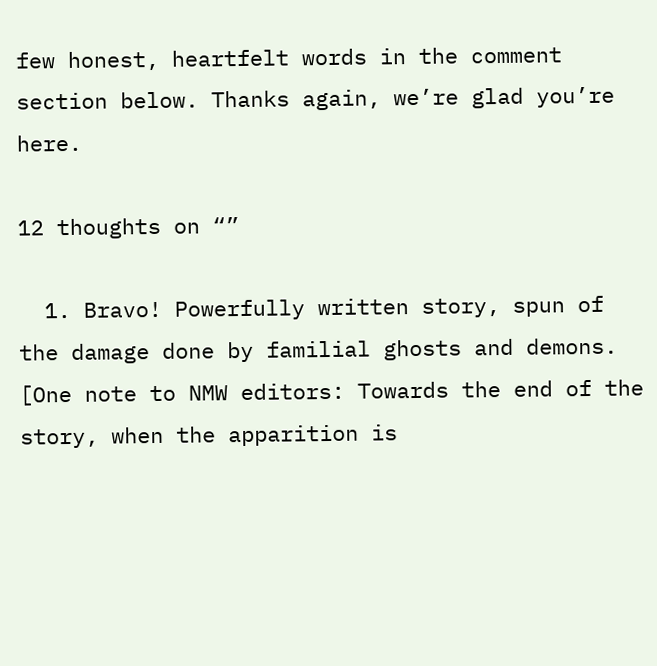few honest, heartfelt words in the comment section below. Thanks again, we’re glad you’re here.

12 thoughts on “”

  1. Bravo! Powerfully written story, spun of the damage done by familial ghosts and demons. [One note to NMW editors: Towards the end of the story, when the apparition is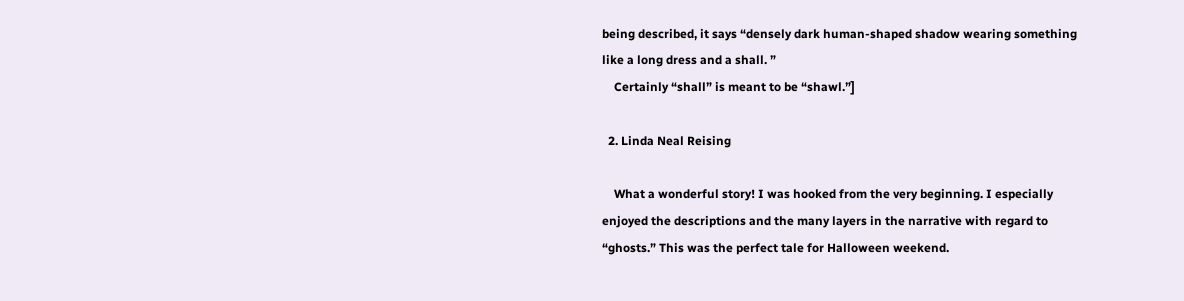being described, it says “densely dark human-shaped shadow wearing something like a long dress and a shall. ”
    Certainly “shall” is meant to be “shawl.”]

  2. Linda Neal Reising

    What a wonderful story! I was hooked from the very beginning. I especially enjoyed the descriptions and the many layers in the narrative with regard to “ghosts.” This was the perfect tale for Halloween weekend.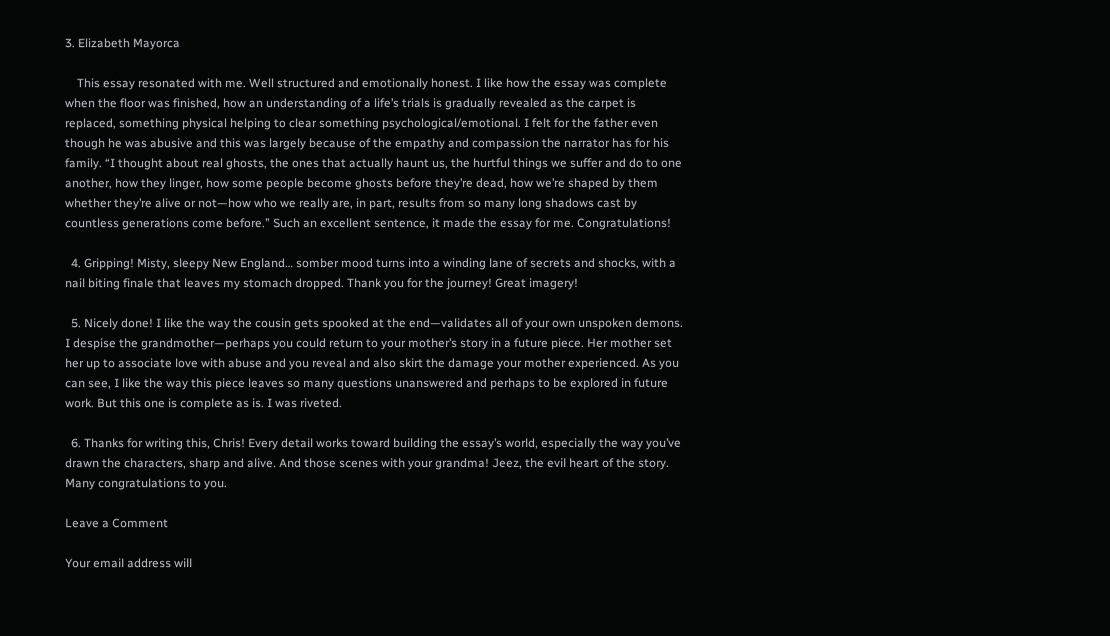3. Elizabeth Mayorca

    This essay resonated with me. Well structured and emotionally honest. I like how the essay was complete when the floor was finished, how an understanding of a life’s trials is gradually revealed as the carpet is replaced, something physical helping to clear something psychological/emotional. I felt for the father even though he was abusive and this was largely because of the empathy and compassion the narrator has for his family. “I thought about real ghosts, the ones that actually haunt us, the hurtful things we suffer and do to one another, how they linger, how some people become ghosts before they’re dead, how we’re shaped by them whether they’re alive or not—how who we really are, in part, results from so many long shadows cast by countless generations come before.” Such an excellent sentence, it made the essay for me. Congratulations!

  4. Gripping! Misty, sleepy New England… somber mood turns into a winding lane of secrets and shocks, with a nail biting finale that leaves my stomach dropped. Thank you for the journey! Great imagery!

  5. Nicely done! I like the way the cousin gets spooked at the end—validates all of your own unspoken demons. I despise the grandmother—perhaps you could return to your mother’s story in a future piece. Her mother set her up to associate love with abuse and you reveal and also skirt the damage your mother experienced. As you can see, I like the way this piece leaves so many questions unanswered and perhaps to be explored in future work. But this one is complete as is. I was riveted.

  6. Thanks for writing this, Chris! Every detail works toward building the essay’s world, especially the way you’ve drawn the characters, sharp and alive. And those scenes with your grandma! Jeez, the evil heart of the story. Many congratulations to you.

Leave a Comment

Your email address will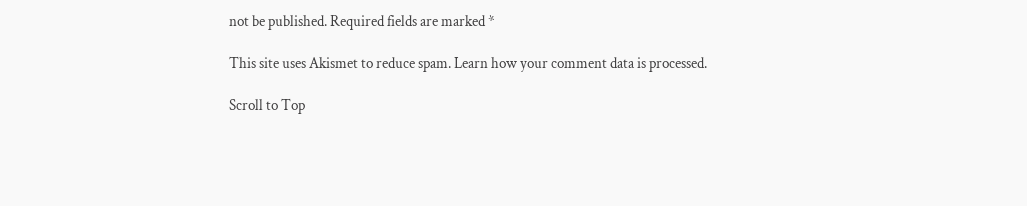not be published. Required fields are marked *

This site uses Akismet to reduce spam. Learn how your comment data is processed.

Scroll to Top